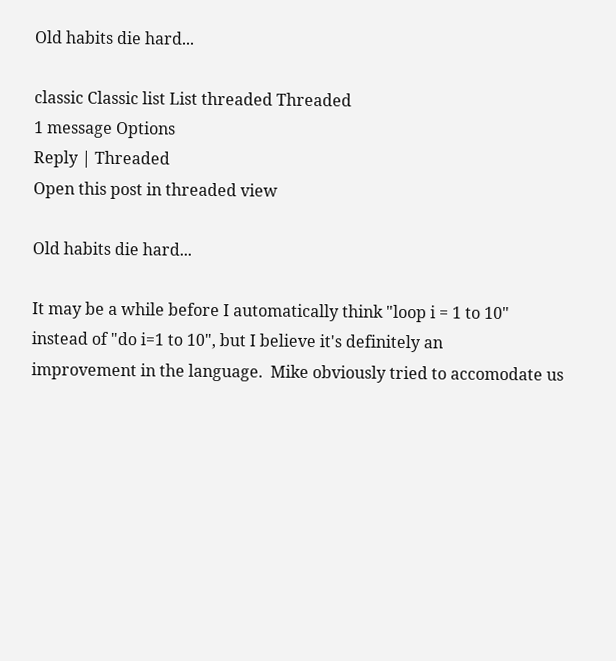Old habits die hard...

classic Classic list List threaded Threaded
1 message Options
Reply | Threaded
Open this post in threaded view

Old habits die hard...

It may be a while before I automatically think "loop i = 1 to 10"
instead of "do i=1 to 10", but I believe it's definitely an
improvement in the language.  Mike obviously tried to accomodate us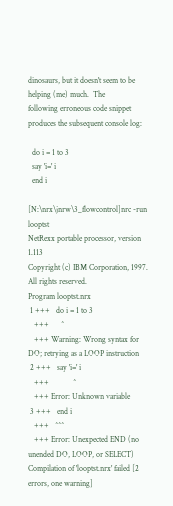dinosaurs, but it doesn't seem to be helping (me) much.  The
following erroneous code snippet produces the subsequent console log:

  do i = 1 to 3
  say 'i=' i
  end i

[N:\nrx\jnrw\3_flowcontrol]nrc -run looptst
NetRexx portable processor, version 1.113
Copyright (c) IBM Corporation, 1997.  All rights reserved.
Program looptst.nrx
 1 +++   do i = 1 to 3
   +++      ^
   +++ Warning: Wrong syntax for DO; retrying as a LOOP instruction
 2 +++   say 'i=' i
   +++            ^
   +++ Error: Unknown variable
 3 +++   end i
   +++   ^^^
   +++ Error: Unexpected END (no unended DO, LOOP, or SELECT)
Compilation of 'looptst.nrx' failed [2 errors, one warning]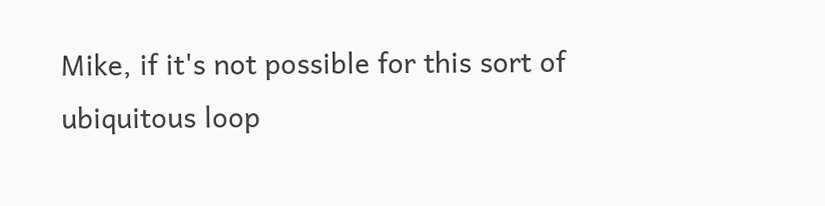Mike, if it's not possible for this sort of ubiquitous loop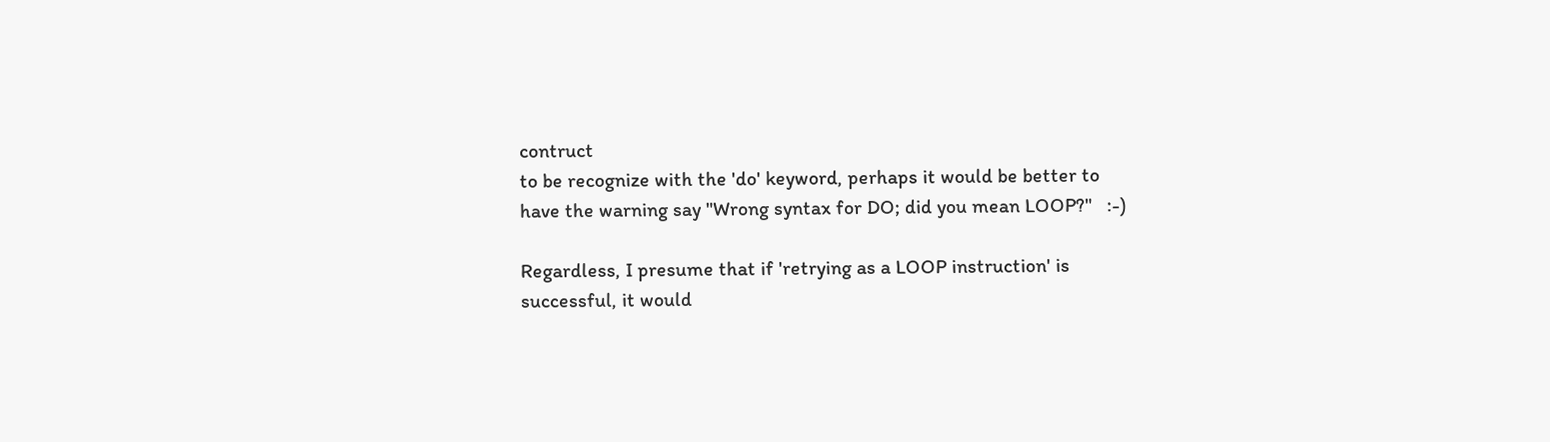contruct
to be recognize with the 'do' keyword, perhaps it would be better to
have the warning say "Wrong syntax for DO; did you mean LOOP?"   :-)

Regardless, I presume that if 'retrying as a LOOP instruction' is
successful, it would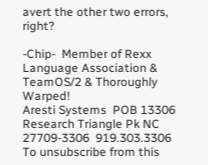avert the other two errors, right?

-Chip-  Member of Rexx Language Association & TeamOS/2 & Thoroughly Warped!
Aresti Systems  POB 13306  Research Triangle Pk NC 27709-3306  919.303.3306
To unsubscribe from this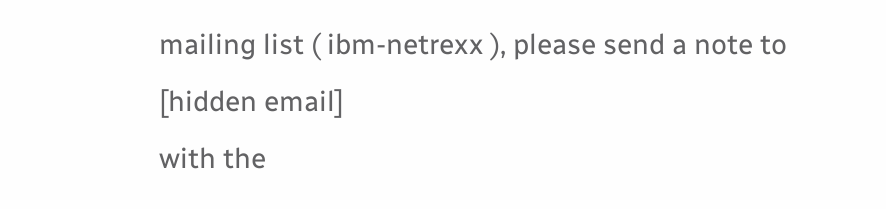mailing list ( ibm-netrexx ), please send a note to
[hidden email]
with the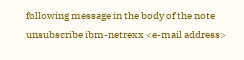following message in the body of the note
unsubscribe ibm-netrexx <e-mail address>